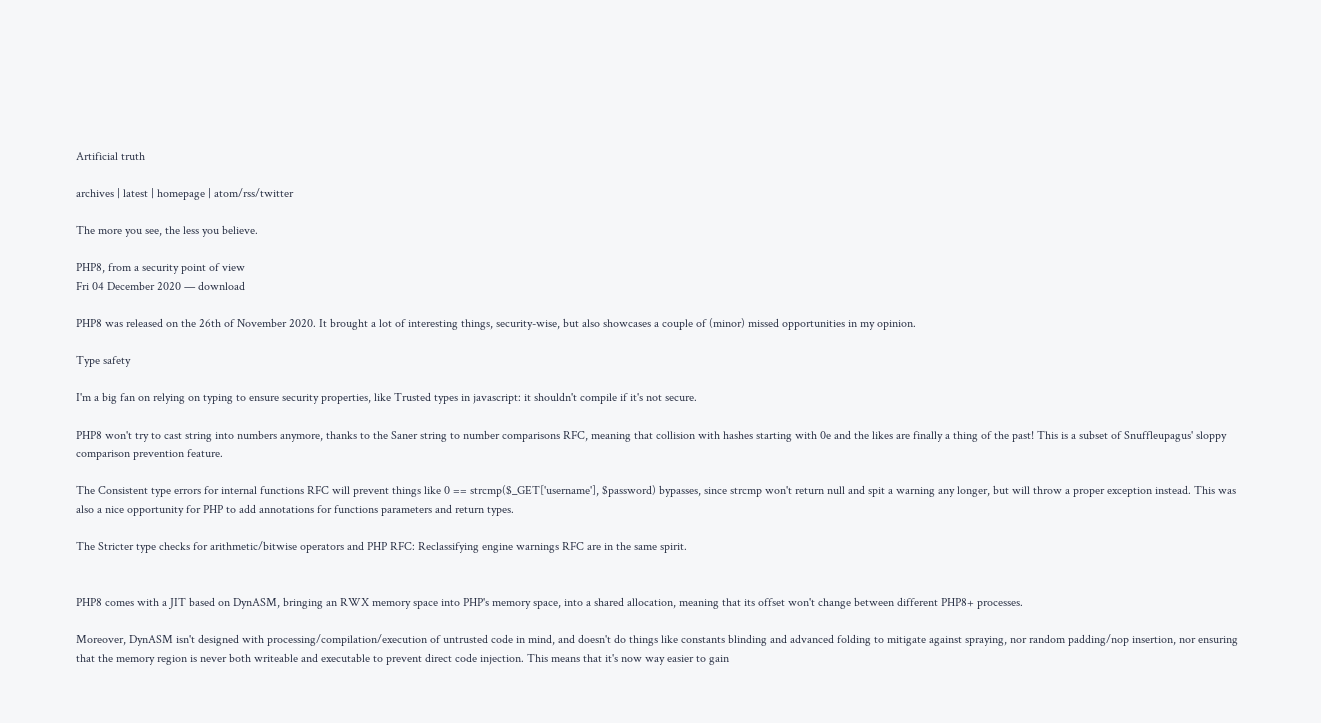Artificial truth

archives | latest | homepage | atom/rss/twitter

The more you see, the less you believe.

PHP8, from a security point of view
Fri 04 December 2020 — download

PHP8 was released on the 26th of November 2020. It brought a lot of interesting things, security-wise, but also showcases a couple of (minor) missed opportunities in my opinion.

Type safety

I'm a big fan on relying on typing to ensure security properties, like Trusted types in javascript: it shouldn't compile if it's not secure.

PHP8 won't try to cast string into numbers anymore, thanks to the Saner string to number comparisons RFC, meaning that collision with hashes starting with 0e and the likes are finally a thing of the past! This is a subset of Snuffleupagus' sloppy comparison prevention feature.

The Consistent type errors for internal functions RFC will prevent things like 0 == strcmp($_GET['username'], $password) bypasses, since strcmp won't return null and spit a warning any longer, but will throw a proper exception instead. This was also a nice opportunity for PHP to add annotations for functions parameters and return types.

The Stricter type checks for arithmetic/bitwise operators and PHP RFC: Reclassifying engine warnings RFC are in the same spirit.


PHP8 comes with a JIT based on DynASM, bringing an RWX memory space into PHP's memory space, into a shared allocation, meaning that its offset won't change between different PHP8+ processes.

Moreover, DynASM isn't designed with processing/compilation/execution of untrusted code in mind, and doesn't do things like constants blinding and advanced folding to mitigate against spraying, nor random padding/nop insertion, nor ensuring that the memory region is never both writeable and executable to prevent direct code injection. This means that it's now way easier to gain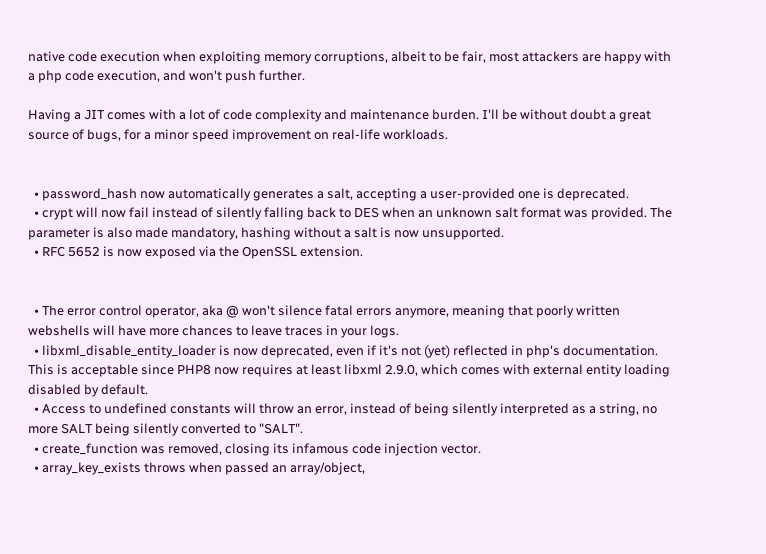native code execution when exploiting memory corruptions, albeit to be fair, most attackers are happy with a php code execution, and won't push further.

Having a JIT comes with a lot of code complexity and maintenance burden. I'll be without doubt a great source of bugs, for a minor speed improvement on real-life workloads.


  • password_hash now automatically generates a salt, accepting a user-provided one is deprecated.
  • crypt will now fail instead of silently falling back to DES when an unknown salt format was provided. The parameter is also made mandatory, hashing without a salt is now unsupported.
  • RFC 5652 is now exposed via the OpenSSL extension.


  • The error control operator, aka @ won't silence fatal errors anymore, meaning that poorly written webshells will have more chances to leave traces in your logs.
  • libxml_disable_entity_loader is now deprecated, even if it's not (yet) reflected in php's documentation. This is acceptable since PHP8 now requires at least libxml 2.9.0, which comes with external entity loading disabled by default.
  • Access to undefined constants will throw an error, instead of being silently interpreted as a string, no more SALT being silently converted to "SALT".
  • create_function was removed, closing its infamous code injection vector.
  • array_key_exists throws when passed an array/object,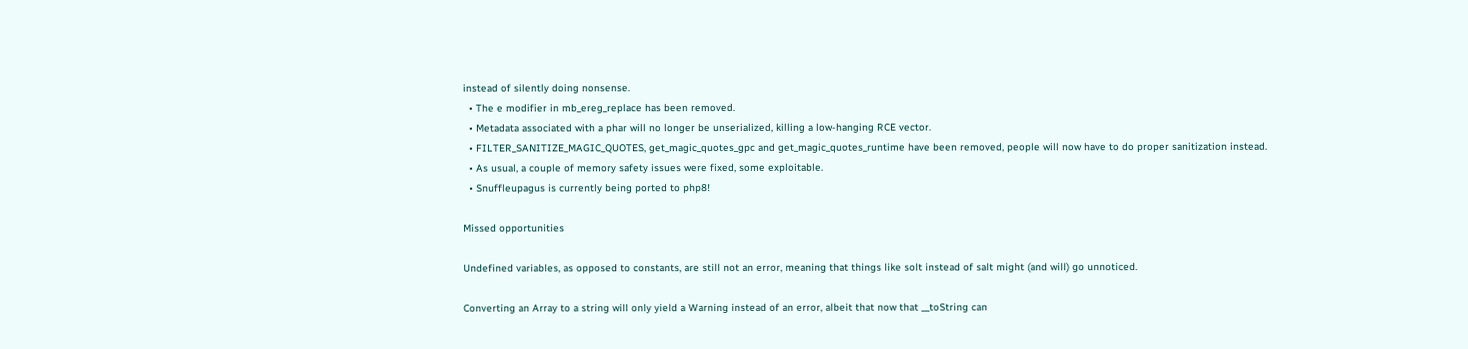instead of silently doing nonsense.
  • The e modifier in mb_ereg_replace has been removed.
  • Metadata associated with a phar will no longer be unserialized, killing a low-hanging RCE vector.
  • FILTER_SANITIZE_MAGIC_QUOTES, get_magic_quotes_gpc and get_magic_quotes_runtime have been removed, people will now have to do proper sanitization instead.
  • As usual, a couple of memory safety issues were fixed, some exploitable.
  • Snuffleupagus is currently being ported to php8!

Missed opportunities

Undefined variables, as opposed to constants, are still not an error, meaning that things like solt instead of salt might (and will) go unnoticed.

Converting an Array to a string will only yield a Warning instead of an error, albeit that now that __toString can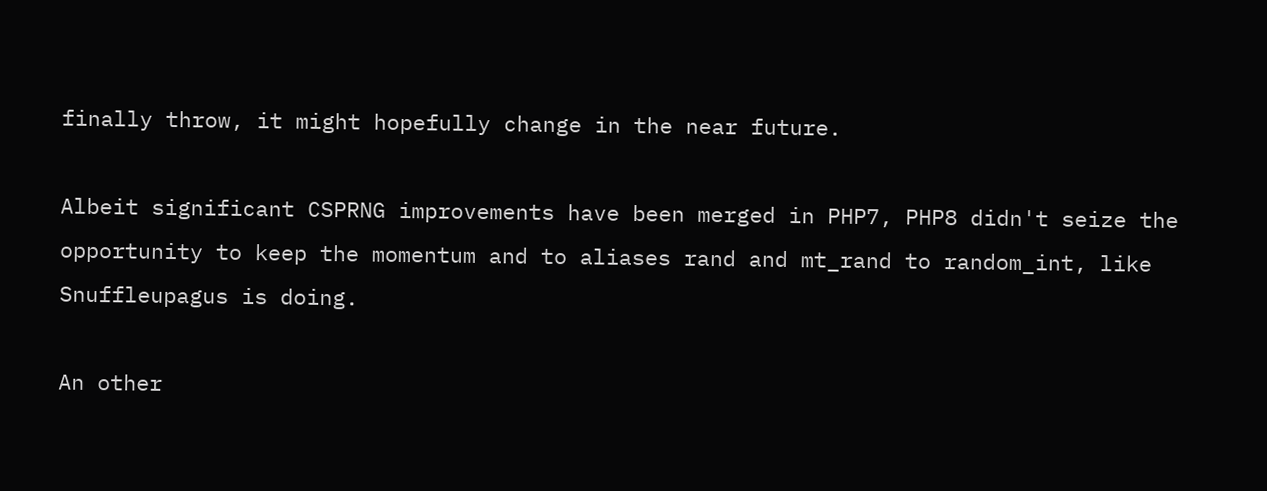finally throw, it might hopefully change in the near future.

Albeit significant CSPRNG improvements have been merged in PHP7, PHP8 didn't seize the opportunity to keep the momentum and to aliases rand and mt_rand to random_int, like Snuffleupagus is doing.

An other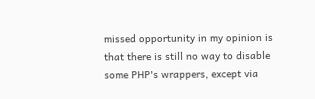missed opportunity in my opinion is that there is still no way to disable some PHP's wrappers, except via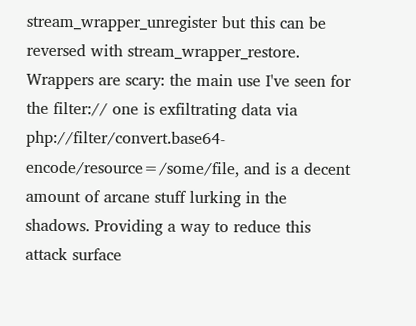stream_wrapper_unregister but this can be reversed with stream_wrapper_restore. Wrappers are scary: the main use I've seen for the filter:// one is exfiltrating data via php://filter/convert.base64-encode/resource=/some/file, and is a decent amount of arcane stuff lurking in the shadows. Providing a way to reduce this attack surface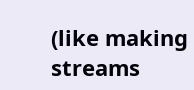(like making streams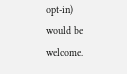opt-in) would be welcome.